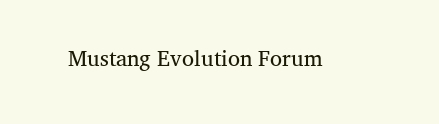Mustang Evolution Forum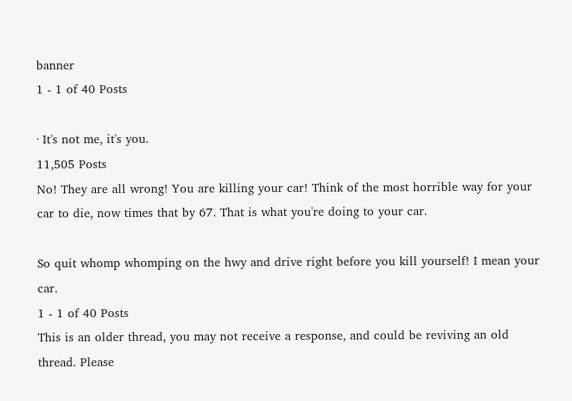banner
1 - 1 of 40 Posts

· It's not me, it's you.
11,505 Posts
No! They are all wrong! You are killing your car! Think of the most horrible way for your car to die, now times that by 67. That is what you're doing to your car.

So quit whomp whomping on the hwy and drive right before you kill yourself! I mean your car.
1 - 1 of 40 Posts
This is an older thread, you may not receive a response, and could be reviving an old thread. Please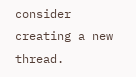consider creating a new thread.